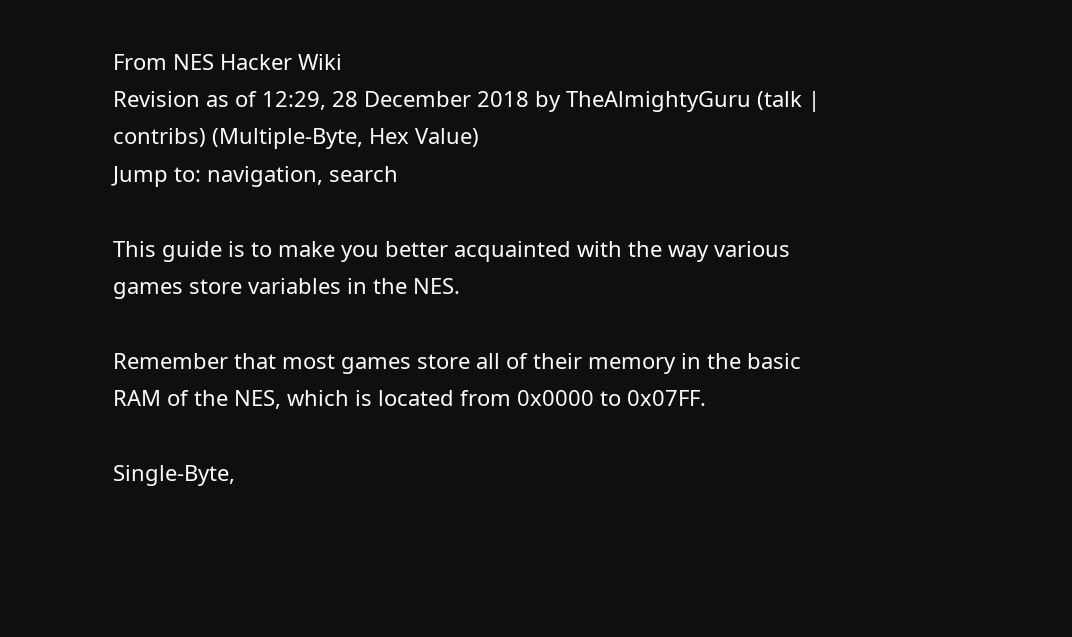From NES Hacker Wiki
Revision as of 12:29, 28 December 2018 by TheAlmightyGuru (talk | contribs) (Multiple-Byte, Hex Value)
Jump to: navigation, search

This guide is to make you better acquainted with the way various games store variables in the NES.

Remember that most games store all of their memory in the basic RAM of the NES, which is located from 0x0000 to 0x07FF.

Single-Byte,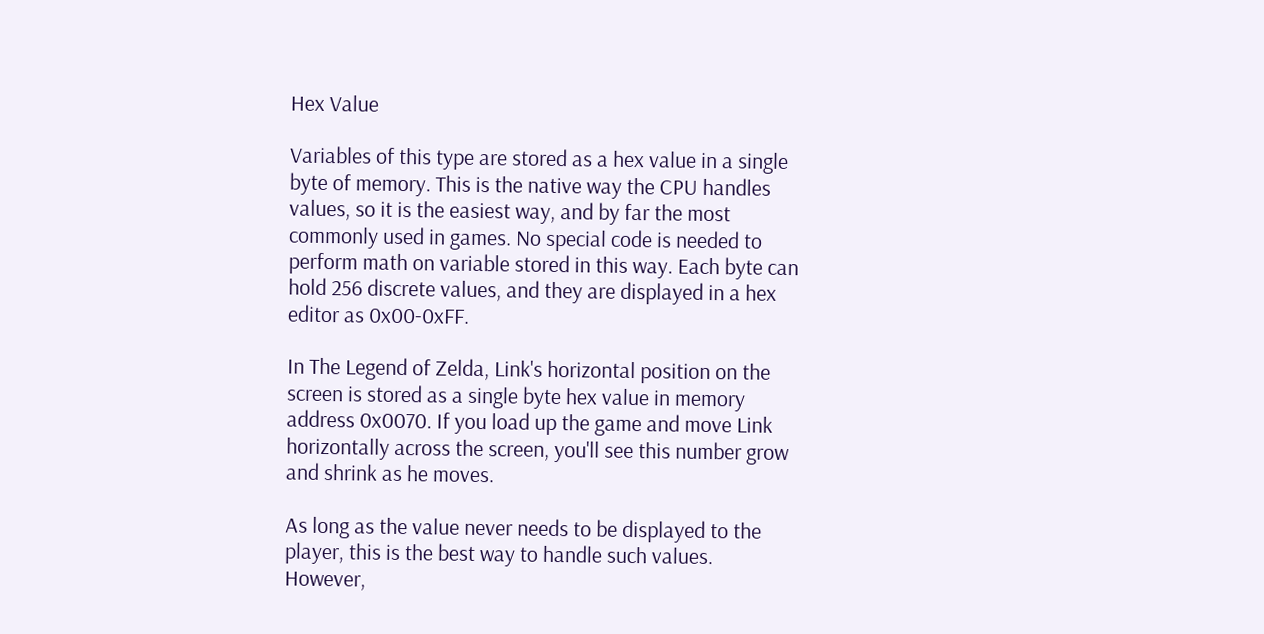Hex Value

Variables of this type are stored as a hex value in a single byte of memory. This is the native way the CPU handles values, so it is the easiest way, and by far the most commonly used in games. No special code is needed to perform math on variable stored in this way. Each byte can hold 256 discrete values, and they are displayed in a hex editor as 0x00-0xFF.

In The Legend of Zelda, Link's horizontal position on the screen is stored as a single byte hex value in memory address 0x0070. If you load up the game and move Link horizontally across the screen, you'll see this number grow and shrink as he moves.

As long as the value never needs to be displayed to the player, this is the best way to handle such values. However,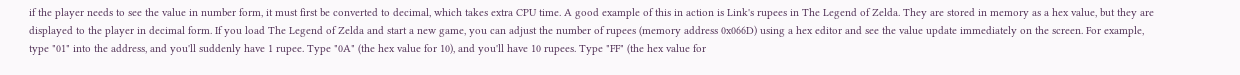if the player needs to see the value in number form, it must first be converted to decimal, which takes extra CPU time. A good example of this in action is Link's rupees in The Legend of Zelda. They are stored in memory as a hex value, but they are displayed to the player in decimal form. If you load The Legend of Zelda and start a new game, you can adjust the number of rupees (memory address 0x066D) using a hex editor and see the value update immediately on the screen. For example, type "01" into the address, and you'll suddenly have 1 rupee. Type "0A" (the hex value for 10), and you'll have 10 rupees. Type "FF" (the hex value for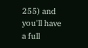255) and you'll have a full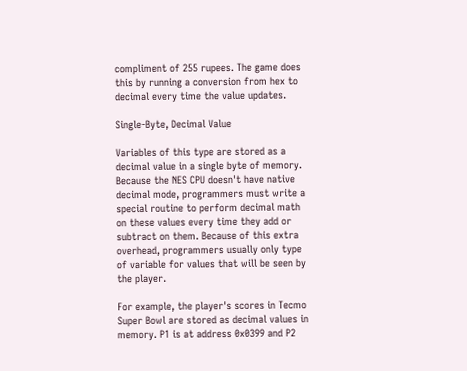compliment of 255 rupees. The game does this by running a conversion from hex to decimal every time the value updates.

Single-Byte, Decimal Value

Variables of this type are stored as a decimal value in a single byte of memory. Because the NES CPU doesn't have native decimal mode, programmers must write a special routine to perform decimal math on these values every time they add or subtract on them. Because of this extra overhead, programmers usually only type of variable for values that will be seen by the player.

For example, the player's scores in Tecmo Super Bowl are stored as decimal values in memory. P1 is at address 0x0399 and P2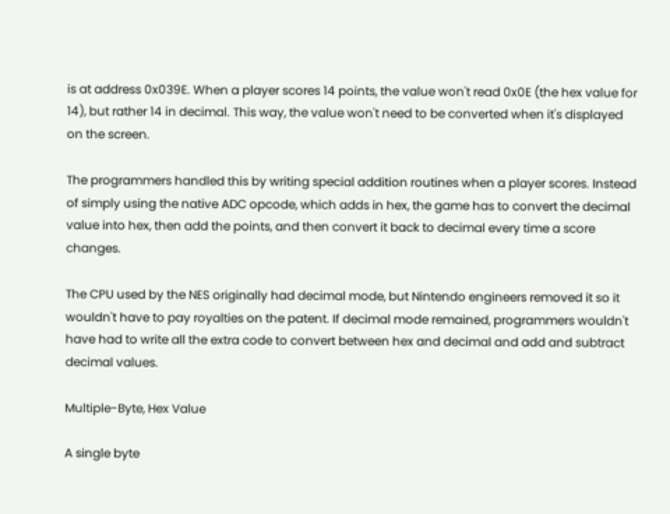is at address 0x039E. When a player scores 14 points, the value won't read 0x0E (the hex value for 14), but rather 14 in decimal. This way, the value won't need to be converted when it's displayed on the screen.

The programmers handled this by writing special addition routines when a player scores. Instead of simply using the native ADC opcode, which adds in hex, the game has to convert the decimal value into hex, then add the points, and then convert it back to decimal every time a score changes.

The CPU used by the NES originally had decimal mode, but Nintendo engineers removed it so it wouldn't have to pay royalties on the patent. If decimal mode remained, programmers wouldn't have had to write all the extra code to convert between hex and decimal and add and subtract decimal values.

Multiple-Byte, Hex Value

A single byte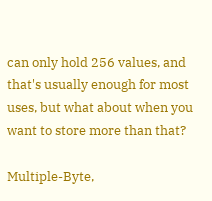can only hold 256 values, and that's usually enough for most uses, but what about when you want to store more than that?

Multiple-Byte,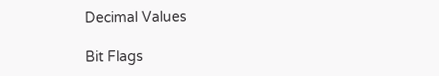Decimal Values

Bit Flags